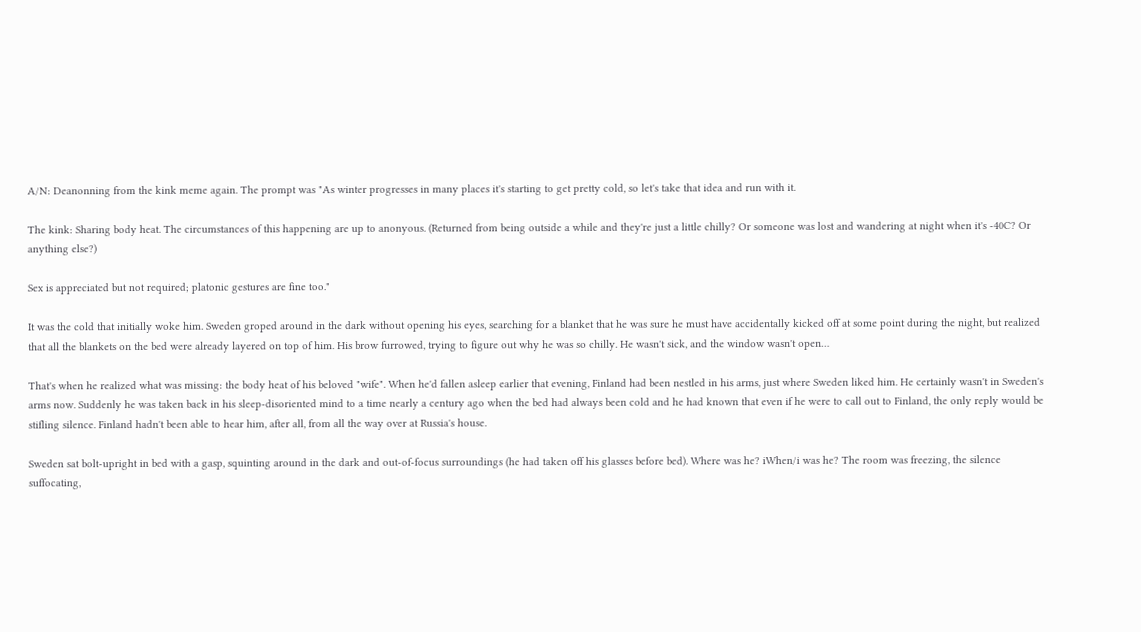A/N: Deanonning from the kink meme again. The prompt was "As winter progresses in many places it's starting to get pretty cold, so let's take that idea and run with it.

The kink: Sharing body heat. The circumstances of this happening are up to anonyous. (Returned from being outside a while and they're just a little chilly? Or someone was lost and wandering at night when it's -40C? Or anything else?)

Sex is appreciated but not required; platonic gestures are fine too."

It was the cold that initially woke him. Sweden groped around in the dark without opening his eyes, searching for a blanket that he was sure he must have accidentally kicked off at some point during the night, but realized that all the blankets on the bed were already layered on top of him. His brow furrowed, trying to figure out why he was so chilly. He wasn't sick, and the window wasn't open…

That's when he realized what was missing: the body heat of his beloved "wife". When he'd fallen asleep earlier that evening, Finland had been nestled in his arms, just where Sweden liked him. He certainly wasn't in Sweden's arms now. Suddenly he was taken back in his sleep-disoriented mind to a time nearly a century ago when the bed had always been cold and he had known that even if he were to call out to Finland, the only reply would be stifling silence. Finland hadn't been able to hear him, after all, from all the way over at Russia's house.

Sweden sat bolt-upright in bed with a gasp, squinting around in the dark and out-of-focus surroundings (he had taken off his glasses before bed). Where was he? iWhen/i was he? The room was freezing, the silence suffocating,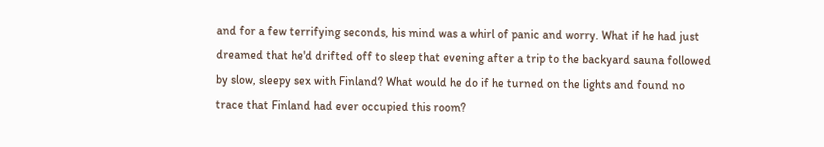and for a few terrifying seconds, his mind was a whirl of panic and worry. What if he had just dreamed that he'd drifted off to sleep that evening after a trip to the backyard sauna followed by slow, sleepy sex with Finland? What would he do if he turned on the lights and found no trace that Finland had ever occupied this room?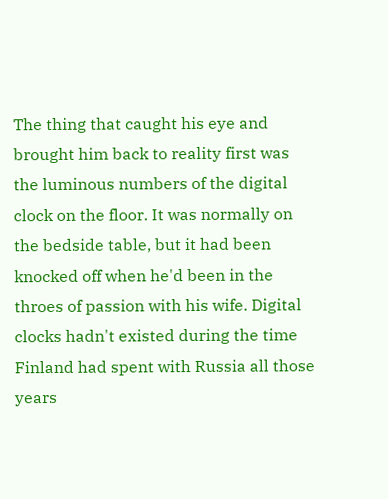The thing that caught his eye and brought him back to reality first was the luminous numbers of the digital clock on the floor. It was normally on the bedside table, but it had been knocked off when he'd been in the throes of passion with his wife. Digital clocks hadn't existed during the time Finland had spent with Russia all those years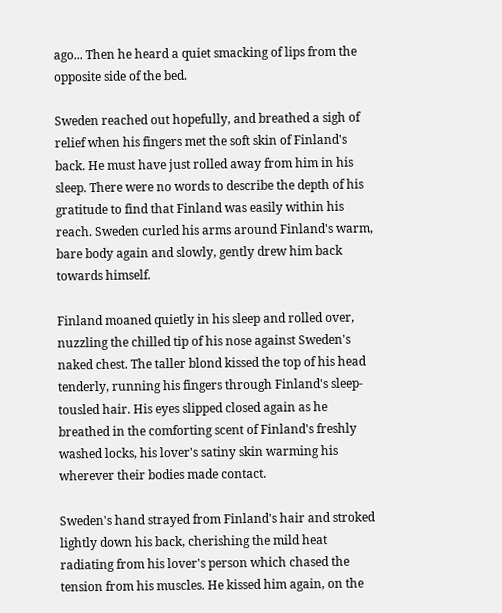ago... Then he heard a quiet smacking of lips from the opposite side of the bed.

Sweden reached out hopefully, and breathed a sigh of relief when his fingers met the soft skin of Finland's back. He must have just rolled away from him in his sleep. There were no words to describe the depth of his gratitude to find that Finland was easily within his reach. Sweden curled his arms around Finland's warm, bare body again and slowly, gently drew him back towards himself.

Finland moaned quietly in his sleep and rolled over, nuzzling the chilled tip of his nose against Sweden's naked chest. The taller blond kissed the top of his head tenderly, running his fingers through Finland's sleep-tousled hair. His eyes slipped closed again as he breathed in the comforting scent of Finland's freshly washed locks, his lover's satiny skin warming his wherever their bodies made contact.

Sweden's hand strayed from Finland's hair and stroked lightly down his back, cherishing the mild heat radiating from his lover's person which chased the tension from his muscles. He kissed him again, on the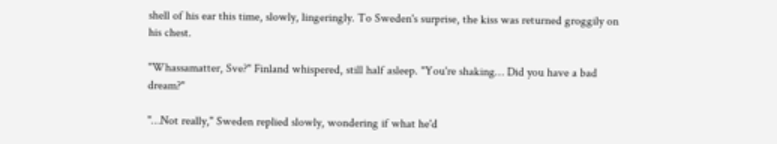shell of his ear this time, slowly, lingeringly. To Sweden's surprise, the kiss was returned groggily on his chest.

"Whassamatter, Sve?" Finland whispered, still half asleep. "You're shaking… Did you have a bad dream?"

"…Not really," Sweden replied slowly, wondering if what he'd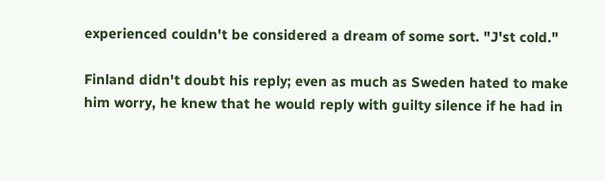experienced couldn't be considered a dream of some sort. "J'st cold."

Finland didn't doubt his reply; even as much as Sweden hated to make him worry, he knew that he would reply with guilty silence if he had in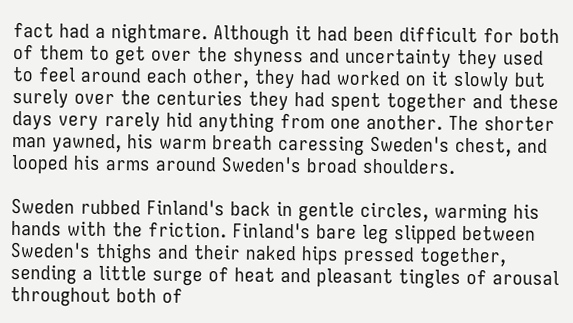fact had a nightmare. Although it had been difficult for both of them to get over the shyness and uncertainty they used to feel around each other, they had worked on it slowly but surely over the centuries they had spent together and these days very rarely hid anything from one another. The shorter man yawned, his warm breath caressing Sweden's chest, and looped his arms around Sweden's broad shoulders.

Sweden rubbed Finland's back in gentle circles, warming his hands with the friction. Finland's bare leg slipped between Sweden's thighs and their naked hips pressed together, sending a little surge of heat and pleasant tingles of arousal throughout both of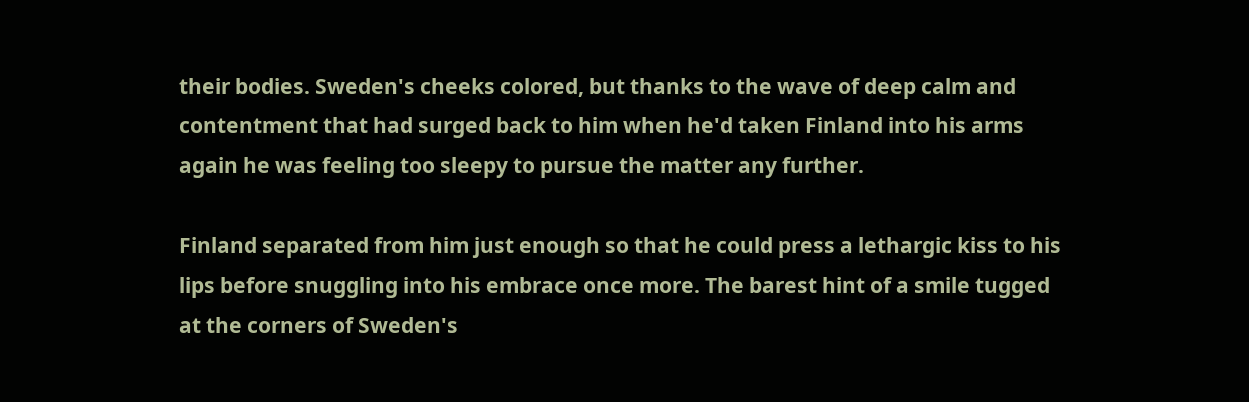their bodies. Sweden's cheeks colored, but thanks to the wave of deep calm and contentment that had surged back to him when he'd taken Finland into his arms again he was feeling too sleepy to pursue the matter any further.

Finland separated from him just enough so that he could press a lethargic kiss to his lips before snuggling into his embrace once more. The barest hint of a smile tugged at the corners of Sweden's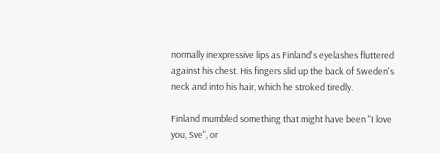normally inexpressive lips as Finland's eyelashes fluttered against his chest. His fingers slid up the back of Sweden's neck and into his hair, which he stroked tiredly.

Finland mumbled something that might have been "I love you, Sve", or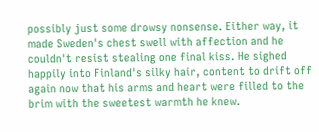possibly just some drowsy nonsense. Either way, it made Sweden's chest swell with affection and he couldn't resist stealing one final kiss. He sighed happily into Finland's silky hair, content to drift off again now that his arms and heart were filled to the brim with the sweetest warmth he knew.